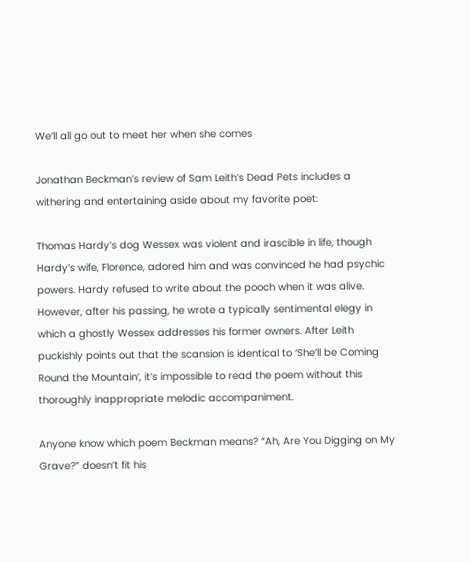We’ll all go out to meet her when she comes

Jonathan Beckman’s review of Sam Leith’s Dead Pets includes a withering and entertaining aside about my favorite poet:

Thomas Hardy’s dog Wessex was violent and irascible in life, though Hardy’s wife, Florence, adored him and was convinced he had psychic powers. Hardy refused to write about the pooch when it was alive. However, after his passing, he wrote a typically sentimental elegy in which a ghostly Wessex addresses his former owners. After Leith puckishly points out that the scansion is identical to ‘She’ll be Coming Round the Mountain’, it’s impossible to read the poem without this thoroughly inappropriate melodic accompaniment.

Anyone know which poem Beckman means? “Ah, Are You Digging on My Grave?” doesn’t fit his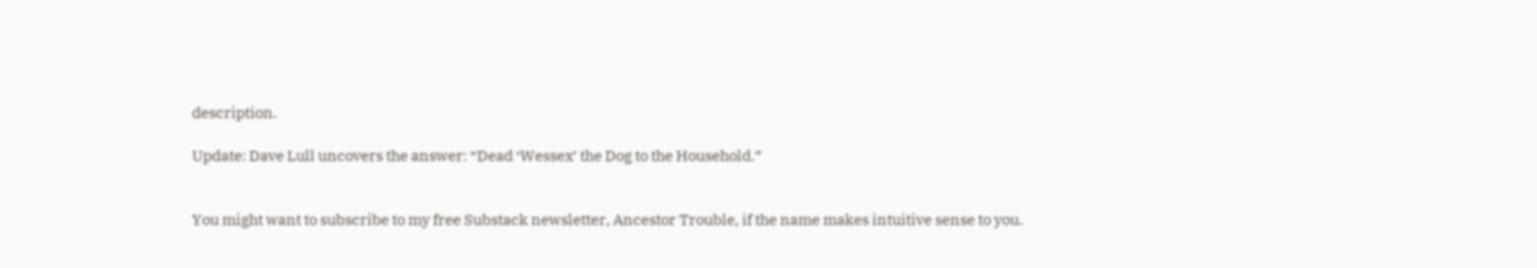description.

Update: Dave Lull uncovers the answer: “Dead ‘Wessex’ the Dog to the Household.”


You might want to subscribe to my free Substack newsletter, Ancestor Trouble, if the name makes intuitive sense to you.